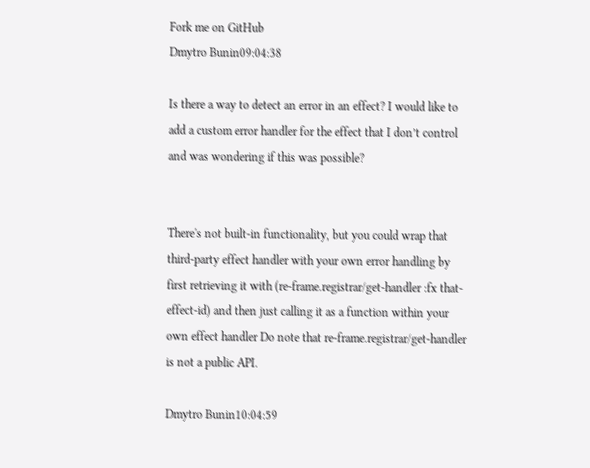Fork me on GitHub
Dmytro Bunin09:04:38

Is there a way to detect an error in an effect? I would like to add a custom error handler for the effect that I don’t control and was wondering if this was possible?


There's not built-in functionality, but you could wrap that third-party effect handler with your own error handling by first retrieving it with (re-frame.registrar/get-handler :fx that-effect-id) and then just calling it as a function within your own effect handler Do note that re-frame.registrar/get-handler is not a public API.

Dmytro Bunin10:04:59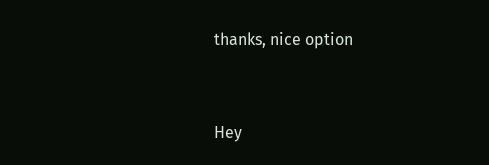thanks, nice option


Hey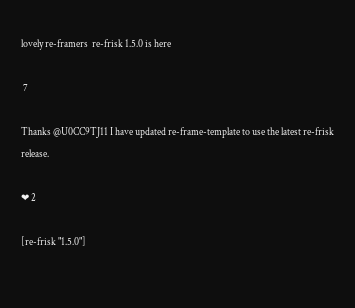lovely re-framers  re-frisk 1.5.0 is here

 7

Thanks @U0CC9TJ11 I have updated re-frame-template to use the latest re-frisk release.

❤ 2

[re-frisk "1.5.0"]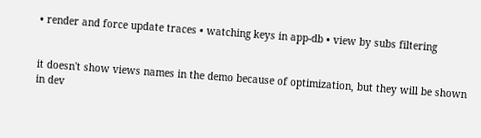• render and force update traces • watching keys in app-db • view by subs filtering


it doesn't show views names in the demo because of optimization, but they will be shown in dev